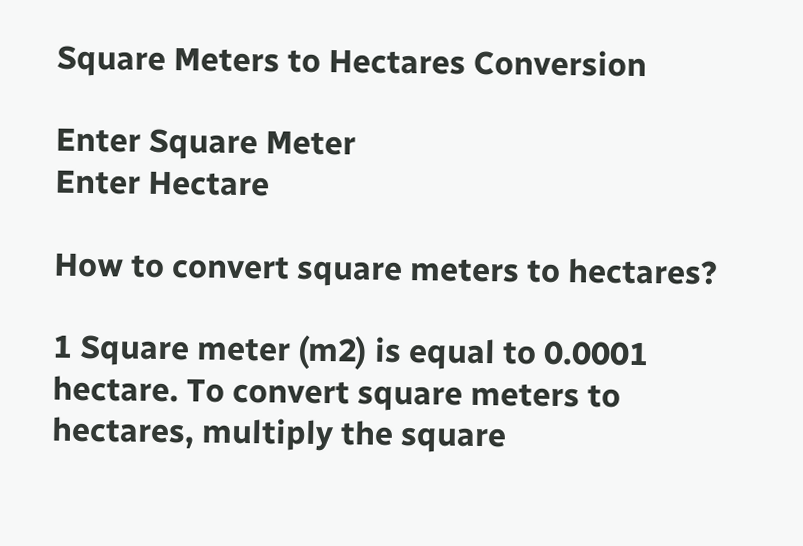Square Meters to Hectares Conversion

Enter Square Meter
Enter Hectare

How to convert square meters to hectares?

1 Square meter (m2) is equal to 0.0001 hectare. To convert square meters to hectares, multiply the square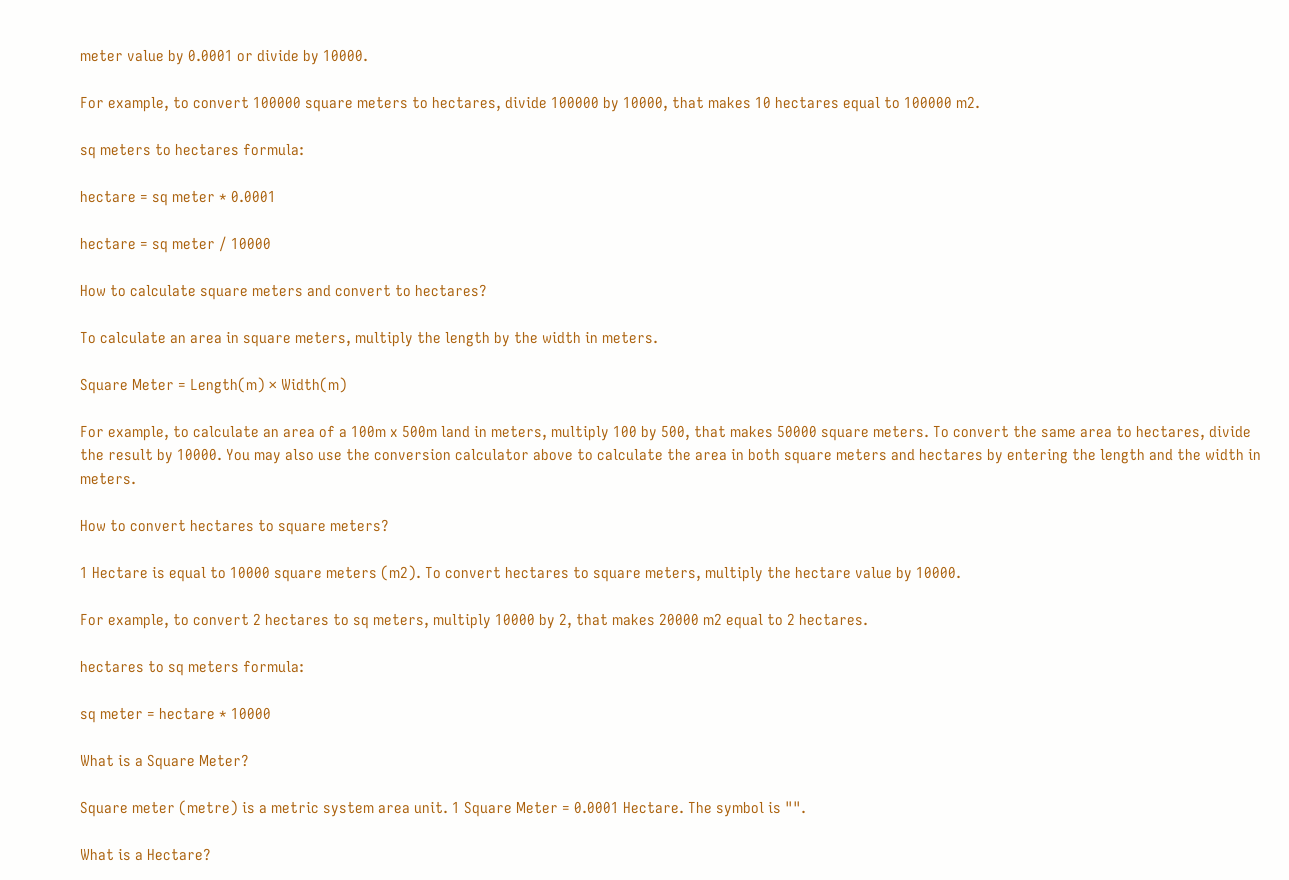meter value by 0.0001 or divide by 10000.

For example, to convert 100000 square meters to hectares, divide 100000 by 10000, that makes 10 hectares equal to 100000 m2.

sq meters to hectares formula:

hectare = sq meter * 0.0001

hectare = sq meter / 10000

How to calculate square meters and convert to hectares?

To calculate an area in square meters, multiply the length by the width in meters.

Square Meter = Length(m) × Width(m)

For example, to calculate an area of a 100m x 500m land in meters, multiply 100 by 500, that makes 50000 square meters. To convert the same area to hectares, divide the result by 10000. You may also use the conversion calculator above to calculate the area in both square meters and hectares by entering the length and the width in meters.

How to convert hectares to square meters?

1 Hectare is equal to 10000 square meters (m2). To convert hectares to square meters, multiply the hectare value by 10000.

For example, to convert 2 hectares to sq meters, multiply 10000 by 2, that makes 20000 m2 equal to 2 hectares.

hectares to sq meters formula:

sq meter = hectare * 10000

What is a Square Meter?

Square meter (metre) is a metric system area unit. 1 Square Meter = 0.0001 Hectare. The symbol is "".

What is a Hectare?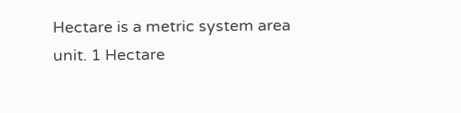Hectare is a metric system area unit. 1 Hectare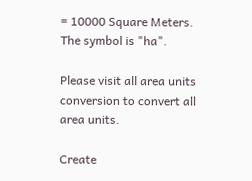= 10000 Square Meters. The symbol is "ha".

Please visit all area units conversion to convert all area units.

Create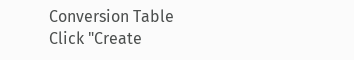Conversion Table
Click "Create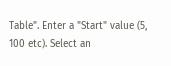Table". Enter a "Start" value (5, 100 etc). Select an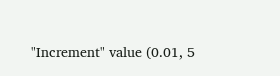"Increment" value (0.01, 5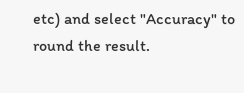etc) and select "Accuracy" to round the result.